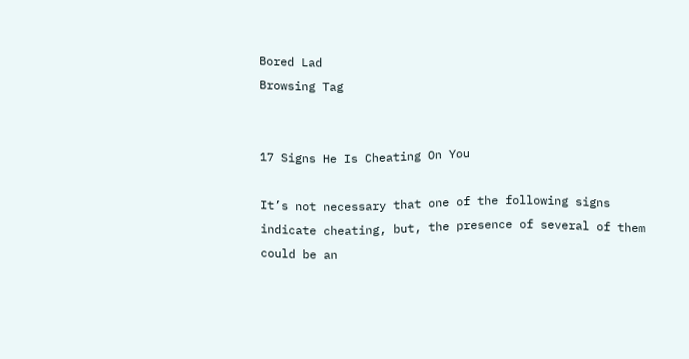Bored Lad
Browsing Tag


17 Signs He Is Cheating On You

It’s not necessary that one of the following signs indicate cheating, but, the presence of several of them could be an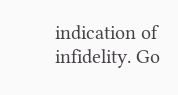indication of infidelity. Go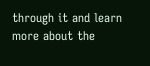through it and learn more about the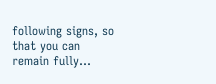following signs, so that you can remain fully…